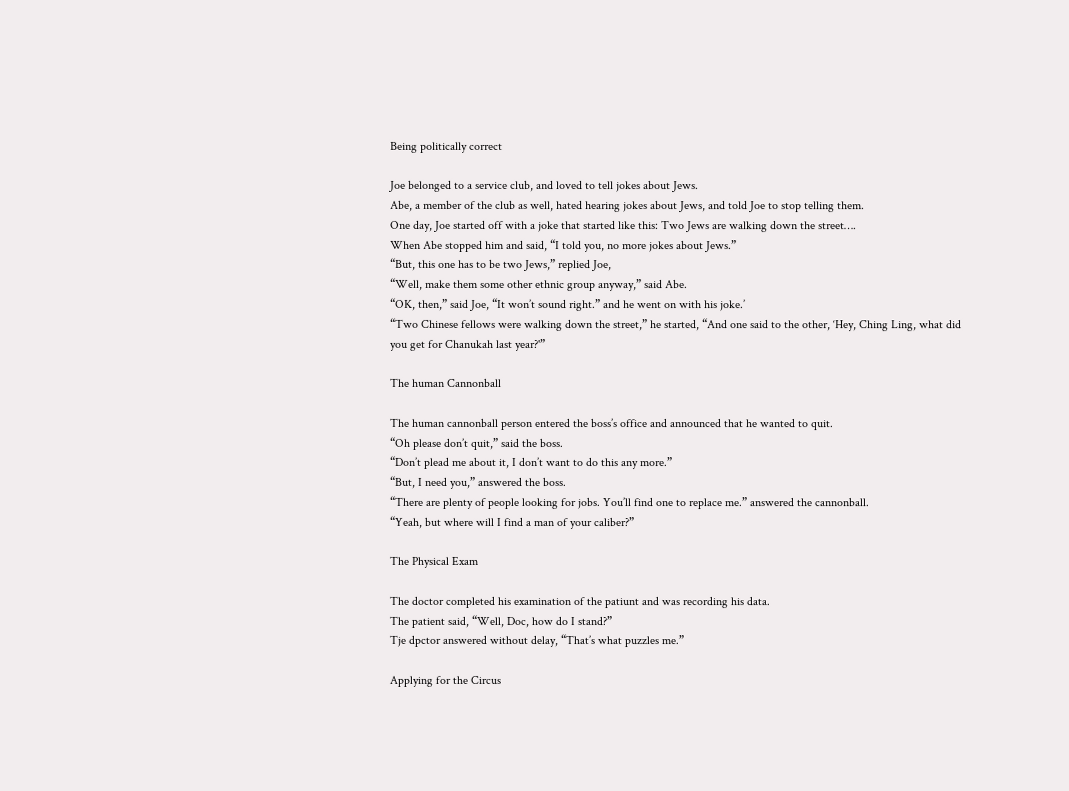Being politically correct

Joe belonged to a service club, and loved to tell jokes about Jews.
Abe, a member of the club as well, hated hearing jokes about Jews, and told Joe to stop telling them.
One day, Joe started off with a joke that started like this: Two Jews are walking down the street….
When Abe stopped him and said, “I told you, no more jokes about Jews.”
“But, this one has to be two Jews,” replied Joe,
“Well, make them some other ethnic group anyway,” said Abe.
“OK, then,” said Joe, “It won’t sound right.” and he went on with his joke.’
“Two Chinese fellows were walking down the street,” he started, “And one said to the other, ‘Hey, Ching Ling, what did
you get for Chanukah last year?'”

The human Cannonball

The human cannonball person entered the boss’s office and announced that he wanted to quit.
“Oh please don’t quit,” said the boss.
“Don’t plead me about it, I don’t want to do this any more.”
“But, I need you,” answered the boss.
“There are plenty of people looking for jobs. You’ll find one to replace me.” answered the cannonball.
“Yeah, but where will I find a man of your caliber?”

The Physical Exam

The doctor completed his examination of the patiunt and was recording his data.
The patient said, “Well, Doc, how do I stand?”
Tje dpctor answered without delay, “That’s what puzzles me.”

Applying for the Circus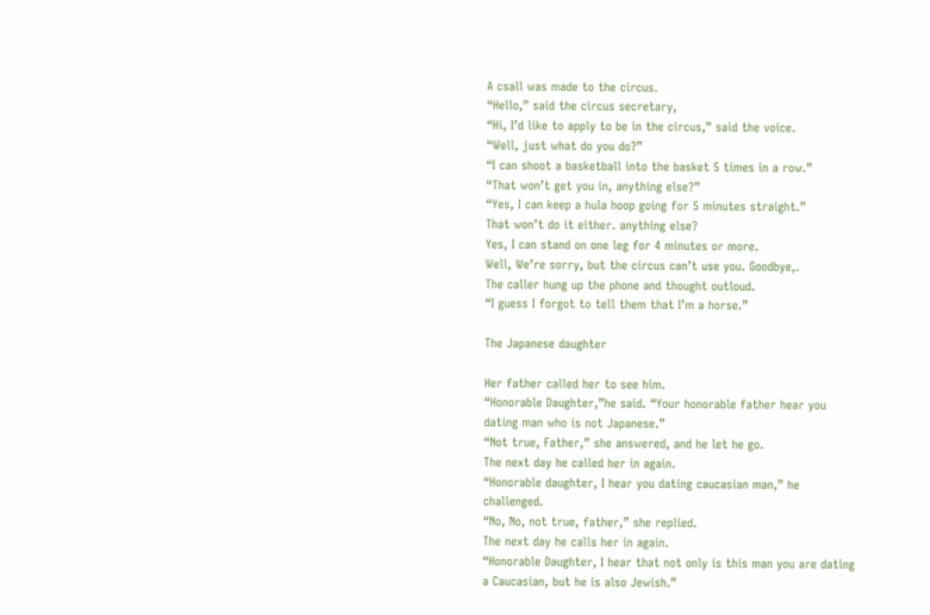A csall was made to the circus.
“Hello,” said the circus secretary,
“Hi, I’d like to apply to be in the circus,” said the voice.
“Well, just what do you do?”
“I can shoot a basketball into the basket 5 times in a row.”
“That won’t get you in, anything else?”
“Yes, I can keep a hula hoop going for 5 minutes straight.”
That won’t do it either. anything else?
Yes, I can stand on one leg for 4 minutes or more.
Well, We’re sorry, but the circus can’t use you. Goodbye,.
The caller hung up the phone and thought outloud.
“I guess I forgot to tell them that I’m a horse.”

The Japanese daughter

Her father called her to see him.
“Honorable Daughter,”he said. “Your honorable father hear you dating man who is not Japanese.”
“Not true, Father,” she answered, and he let he go.
The next day he called her in again.
“Honorable daughter, I hear you dating caucasian man,” he challenged.
“No, No, not true, father,” she replied.
The next day he calls her in again.
“Honorable Daughter, I hear that not only is this man you are dating a Caucasian, but he is also Jewish.”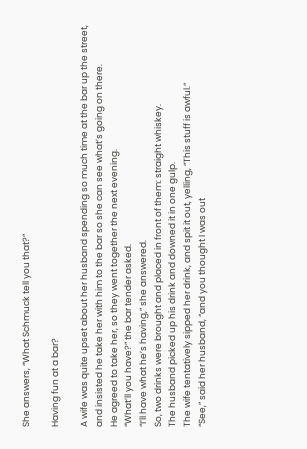She answers, “What Schmuck tell you that?”

Having fun at a bar?

A wife was quite upset about her husband spending so much time at the bar up the street, and insisted he take her with him to the bar so she can see what’s going on there.
He agreed to take her, so they went together the next evening.
“What’ll you have?” the bar tender asked.
“I’ll have what he’s having,” she answered.
So, two drinks were brought and placed in front of them: straight whiskey.
The husband picked up his drink and downed it in one gulp.
The wife tentatively sipped her drink, and spit it out, yelling, “This stuff is awful.”
“See,” said her husband, “and you thought I was out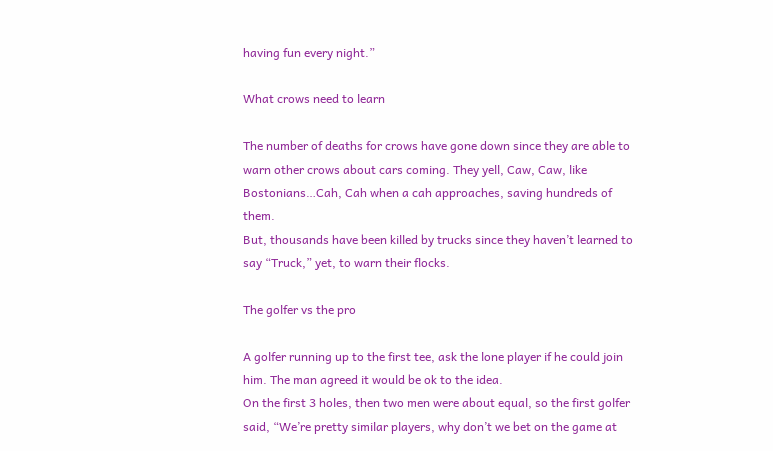having fun every night.”

What crows need to learn

The number of deaths for crows have gone down since they are able to warn other crows about cars coming. They yell, Caw, Caw, like Bostonians…Cah, Cah when a cah approaches, saving hundreds of them.
But, thousands have been killed by trucks since they haven’t learned to say “Truck,” yet, to warn their flocks.

The golfer vs the pro

A golfer running up to the first tee, ask the lone player if he could join him. The man agreed it would be ok to the idea.
On the first 3 holes, then two men were about equal, so the first golfer said, “We’re pretty similar players, why don’t we bet on the game at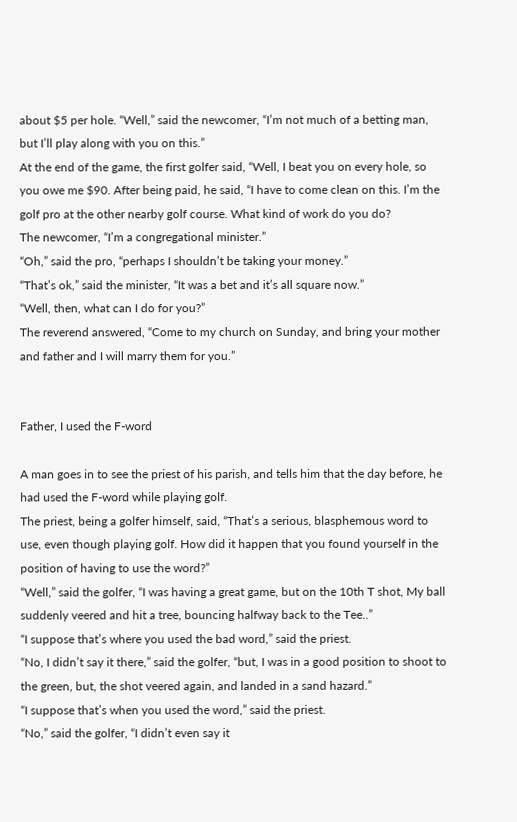about $5 per hole. “Well,” said the newcomer, “I’m not much of a betting man, but I’ll play along with you on this.”
At the end of the game, the first golfer said, “Well, I beat you on every hole, so you owe me $90. After being paid, he said, “I have to come clean on this. I’m the golf pro at the other nearby golf course. What kind of work do you do?
The newcomer, “I’m a congregational minister.”
“Oh,” said the pro, “perhaps I shouldn’t be taking your money.”
“That’s ok,” said the minister, “It was a bet and it’s all square now.”
“Well, then, what can I do for you?”
The reverend answered, “Come to my church on Sunday, and bring your mother and father and I will marry them for you.”


Father, I used the F-word

A man goes in to see the priest of his parish, and tells him that the day before, he had used the F-word while playing golf.
The priest, being a golfer himself, said, “That’s a serious, blasphemous word to use, even though playing golf. How did it happen that you found yourself in the position of having to use the word?”
“Well,” said the golfer, “I was having a great game, but on the 10th T shot, My ball suddenly veered and hit a tree, bouncing halfway back to the Tee..”
“I suppose that’s where you used the bad word,” said the priest.
“No, I didn’t say it there,” said the golfer, “but, I was in a good position to shoot to the green, but, the shot veered again, and landed in a sand hazard.”
“I suppose that’s when you used the word,” said the priest.
“No,” said the golfer, “I didn’t even say it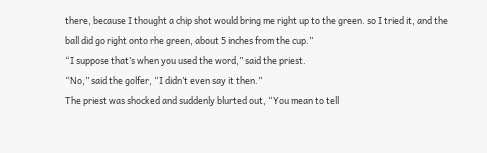there, because I thought a chip shot would bring me right up to the green. so I tried it, and the ball did go right onto rhe green, about 5 inches from the cup.”
“I suppose that’s when you used the word,” said the priest.
“No,” said the golfer, “I didn’t even say it then.”
The priest was shocked and suddenly blurted out, “You mean to tell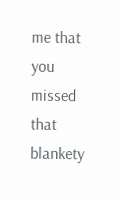me that you missed that blankety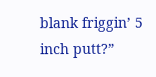blank friggin’ 5 inch putt?”